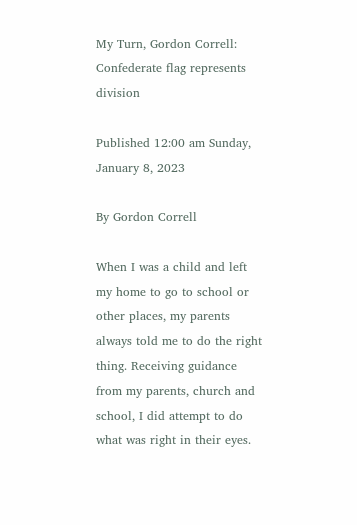My Turn, Gordon Correll: Confederate flag represents division

Published 12:00 am Sunday, January 8, 2023

By Gordon Correll

When I was a child and left my home to go to school or other places, my parents always told me to do the right thing. Receiving guidance from my parents, church and school, I did attempt to do what was right in their eyes.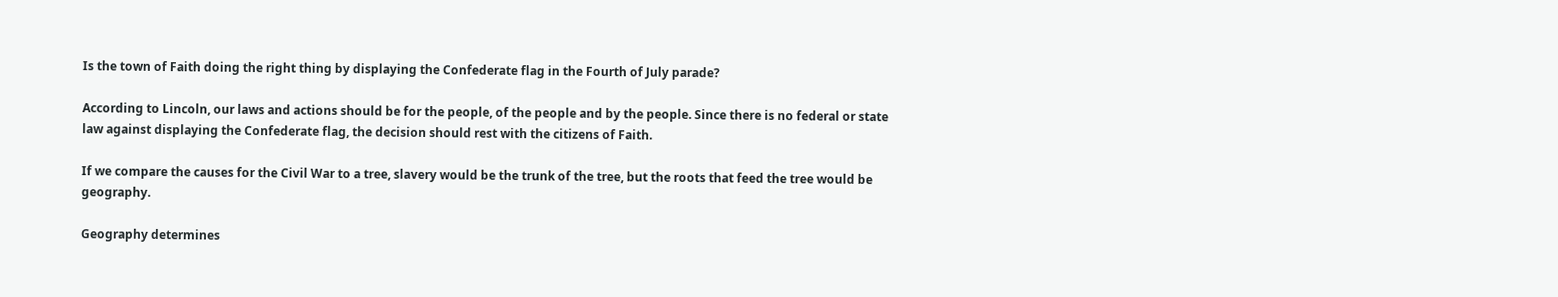Is the town of Faith doing the right thing by displaying the Confederate flag in the Fourth of July parade?

According to Lincoln, our laws and actions should be for the people, of the people and by the people. Since there is no federal or state law against displaying the Confederate flag, the decision should rest with the citizens of Faith.

If we compare the causes for the Civil War to a tree, slavery would be the trunk of the tree, but the roots that feed the tree would be geography.

Geography determines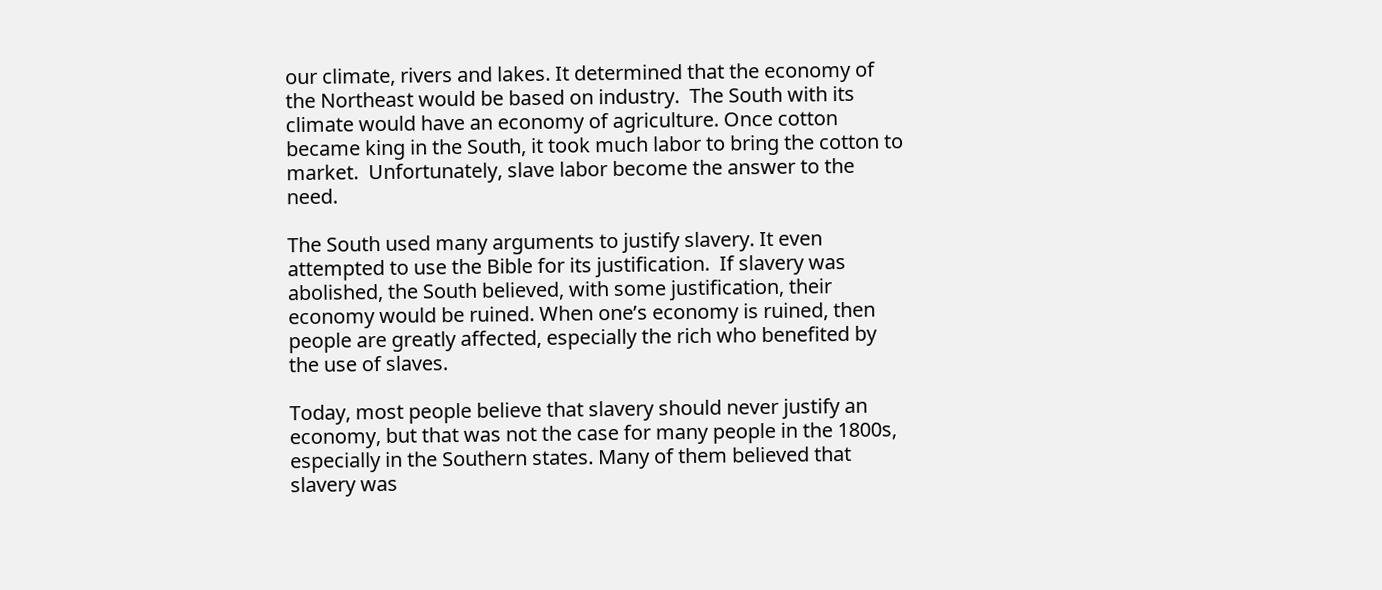our climate, rivers and lakes. It determined that the economy of the Northeast would be based on industry.  The South with its climate would have an economy of agriculture. Once cotton became king in the South, it took much labor to bring the cotton to market.  Unfortunately, slave labor become the answer to the need.

The South used many arguments to justify slavery. It even attempted to use the Bible for its justification.  If slavery was abolished, the South believed, with some justification, their economy would be ruined. When one’s economy is ruined, then people are greatly affected, especially the rich who benefited by the use of slaves.

Today, most people believe that slavery should never justify an economy, but that was not the case for many people in the 1800s, especially in the Southern states. Many of them believed that slavery was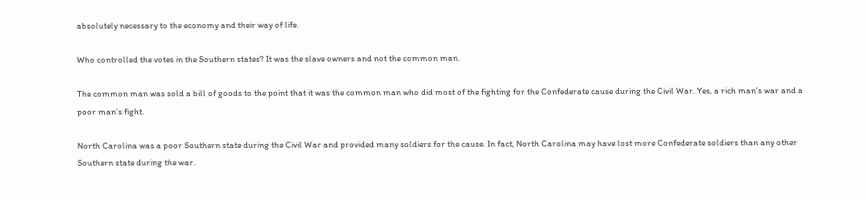absolutely necessary to the economy and their way of life.

Who controlled the votes in the Southern states? It was the slave owners and not the common man.

The common man was sold a bill of goods to the point that it was the common man who did most of the fighting for the Confederate cause during the Civil War. Yes, a rich man’s war and a poor man’s fight.

North Carolina was a poor Southern state during the Civil War and provided many soldiers for the cause. In fact, North Carolina may have lost more Confederate soldiers than any other Southern state during the war.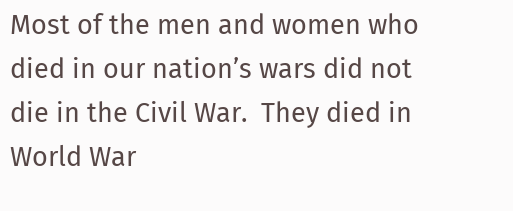Most of the men and women who died in our nation’s wars did not die in the Civil War.  They died in World War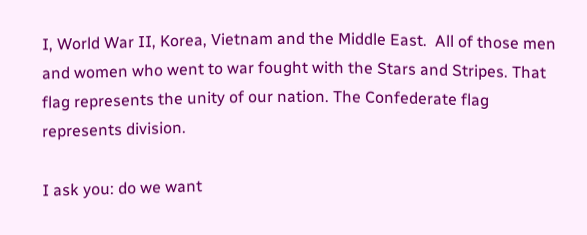I, World War II, Korea, Vietnam and the Middle East.  All of those men and women who went to war fought with the Stars and Stripes. That flag represents the unity of our nation. The Confederate flag represents division.

I ask you: do we want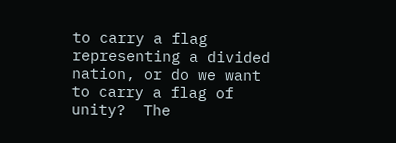to carry a flag representing a divided nation, or do we want to carry a flag of unity?  The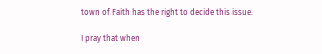town of Faith has the right to decide this issue.

I pray that when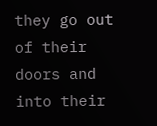they go out of their doors and into their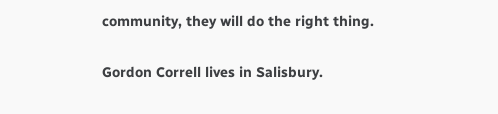community, they will do the right thing.

Gordon Correll lives in Salisbury.